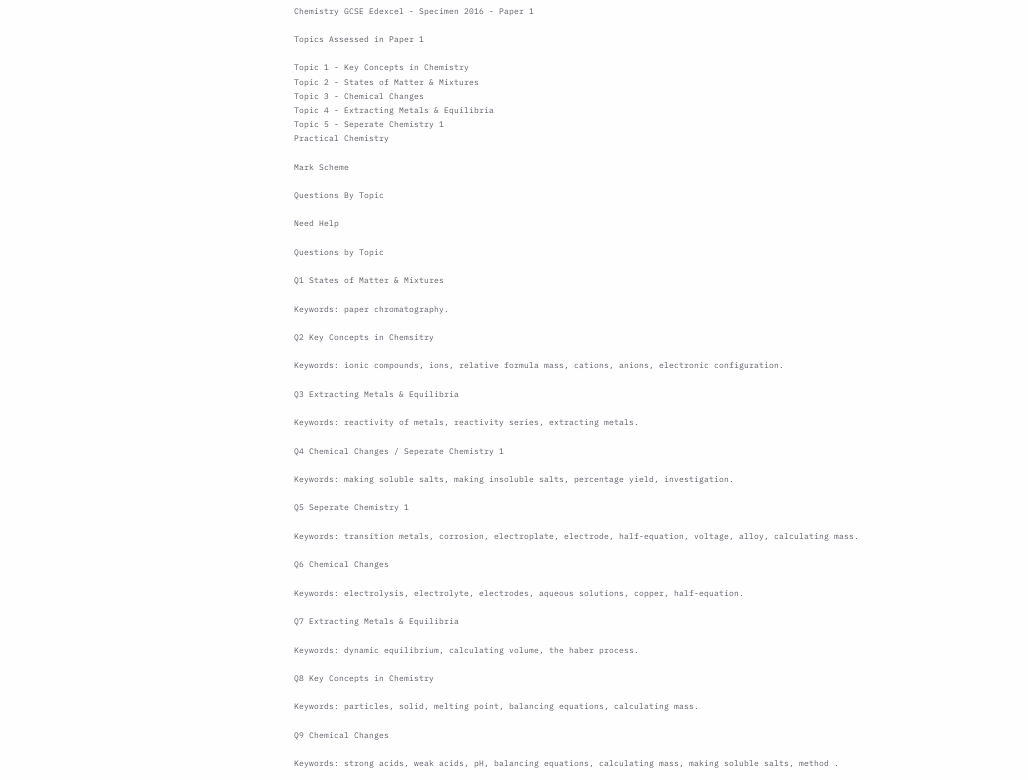Chemistry GCSE Edexcel - Specimen 2016 - Paper 1

Topics Assessed in Paper 1

Topic 1 - Key Concepts in Chemistry
Topic 2 - States of Matter & Mixtures
Topic 3 - Chemical Changes
Topic 4 - Extracting Metals & Equilibria
Topic 5 - Seperate Chemistry 1
Practical Chemistry

Mark Scheme

Questions By Topic

Need Help

Questions by Topic

Q1 States of Matter & Mixtures

Keywords: paper chromatography.

Q2 Key Concepts in Chemsitry

Keywords: ionic compounds, ions, relative formula mass, cations, anions, electronic configuration.

Q3 Extracting Metals & Equilibria

Keywords: reactivity of metals, reactivity series, extracting metals.

Q4 Chemical Changes / Seperate Chemistry 1

Keywords: making soluble salts, making insoluble salts, percentage yield, investigation.

Q5 Seperate Chemistry 1

Keywords: transition metals, corrosion, electroplate, electrode, half-equation, voltage, alloy, calculating mass.

Q6 Chemical Changes

Keywords: electrolysis, electrolyte, electrodes, aqueous solutions, copper, half-equation.

Q7 Extracting Metals & Equilibria

Keywords: dynamic equilibrium, calculating volume, the haber process.

Q8 Key Concepts in Chemistry

Keywords: particles, solid, melting point, balancing equations, calculating mass.

Q9 Chemical Changes

Keywords: strong acids, weak acids, pH, balancing equations, calculating mass, making soluble salts, method .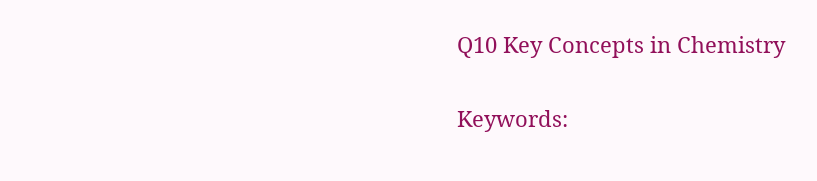Q10 Key Concepts in Chemistry

Keywords: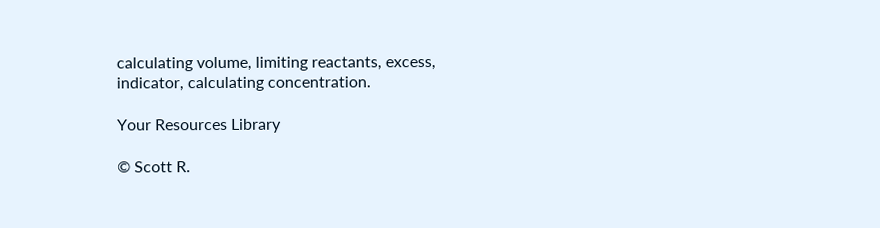calculating volume, limiting reactants, excess, indicator, calculating concentration.

Your Resources Library

© Scott R.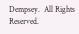Dempsey.  All Rights Reserved.